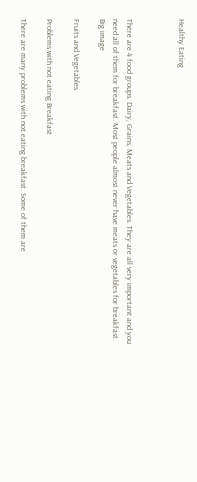Healthy Eating



There are 4 food groups. Dairy, Grains, Meats and Vegetables. They are all very important and you need all of them for breakfast. Most people almost never have meats or vegetables for breakfast.
Big image

Fruits and Vegetables

Problems with not eating Breakfast

There are many problems with not eating breakfast. Some of them are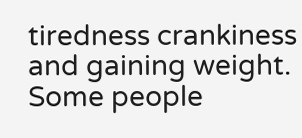tiredness crankiness and gaining weight. Some people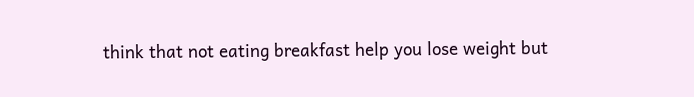think that not eating breakfast help you lose weight but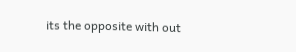its the opposite with out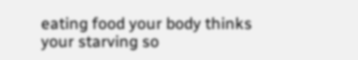eating food your body thinks your starving so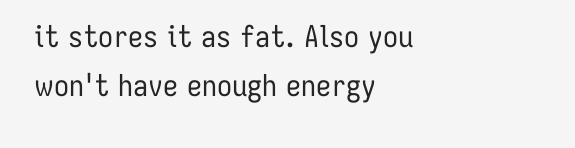it stores it as fat. Also you won't have enough energy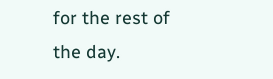for the rest of the day.